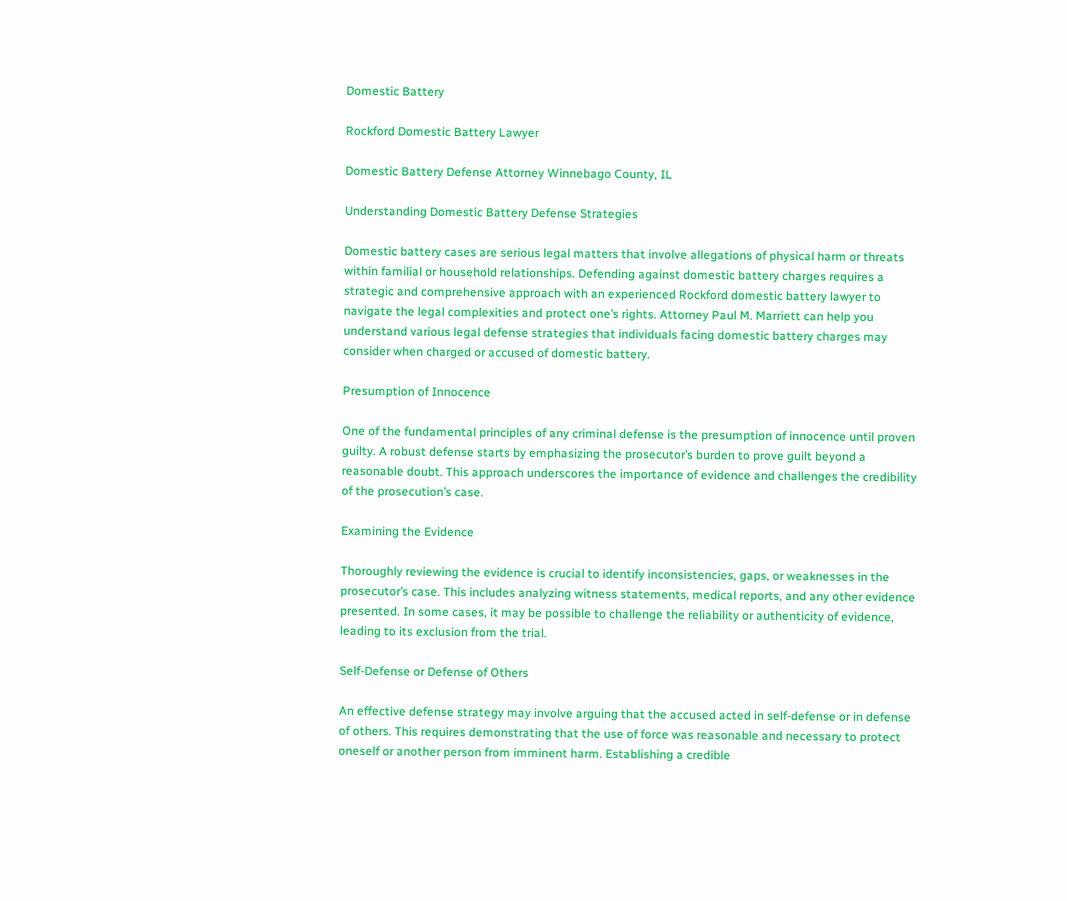Domestic Battery

Rockford Domestic Battery Lawyer

Domestic Battery Defense Attorney Winnebago County, IL

Understanding Domestic Battery Defense Strategies

Domestic battery cases are serious legal matters that involve allegations of physical harm or threats within familial or household relationships. Defending against domestic battery charges requires a strategic and comprehensive approach with an experienced Rockford domestic battery lawyer to navigate the legal complexities and protect one’s rights. Attorney Paul M. Marriett can help you understand various legal defense strategies that individuals facing domestic battery charges may consider when charged or accused of domestic battery.

Presumption of Innocence

One of the fundamental principles of any criminal defense is the presumption of innocence until proven guilty. A robust defense starts by emphasizing the prosecutor’s burden to prove guilt beyond a reasonable doubt. This approach underscores the importance of evidence and challenges the credibility of the prosecution’s case.

Examining the Evidence

Thoroughly reviewing the evidence is crucial to identify inconsistencies, gaps, or weaknesses in the prosecutor’s case. This includes analyzing witness statements, medical reports, and any other evidence presented. In some cases, it may be possible to challenge the reliability or authenticity of evidence, leading to its exclusion from the trial.

Self-Defense or Defense of Others

An effective defense strategy may involve arguing that the accused acted in self-defense or in defense of others. This requires demonstrating that the use of force was reasonable and necessary to protect oneself or another person from imminent harm. Establishing a credible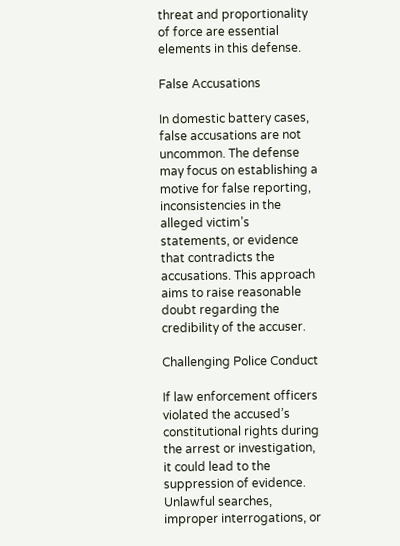threat and proportionality of force are essential elements in this defense.

False Accusations

In domestic battery cases, false accusations are not uncommon. The defense may focus on establishing a motive for false reporting, inconsistencies in the alleged victim’s statements, or evidence that contradicts the accusations. This approach aims to raise reasonable doubt regarding the credibility of the accuser.

Challenging Police Conduct

If law enforcement officers violated the accused’s constitutional rights during the arrest or investigation, it could lead to the suppression of evidence. Unlawful searches, improper interrogations, or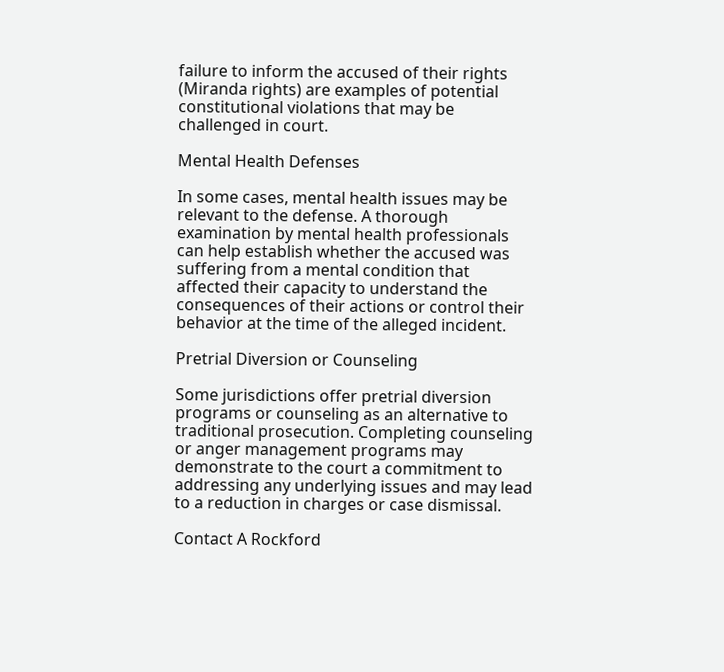failure to inform the accused of their rights (Miranda rights) are examples of potential constitutional violations that may be challenged in court.

Mental Health Defenses

In some cases, mental health issues may be relevant to the defense. A thorough examination by mental health professionals can help establish whether the accused was suffering from a mental condition that affected their capacity to understand the consequences of their actions or control their behavior at the time of the alleged incident.

Pretrial Diversion or Counseling

Some jurisdictions offer pretrial diversion programs or counseling as an alternative to traditional prosecution. Completing counseling or anger management programs may demonstrate to the court a commitment to addressing any underlying issues and may lead to a reduction in charges or case dismissal.

Contact A Rockford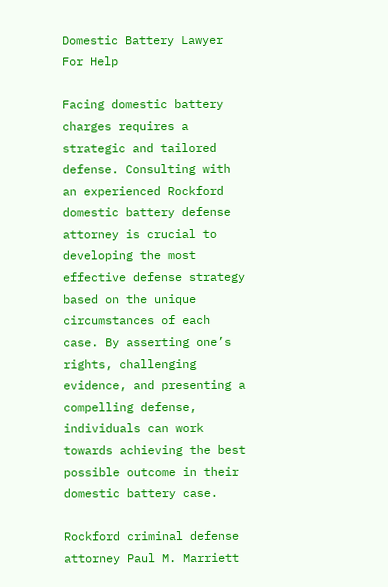Domestic Battery Lawyer For Help

Facing domestic battery charges requires a strategic and tailored defense. Consulting with an experienced Rockford domestic battery defense attorney is crucial to developing the most effective defense strategy based on the unique circumstances of each case. By asserting one’s rights, challenging evidence, and presenting a compelling defense, individuals can work towards achieving the best possible outcome in their domestic battery case.

Rockford criminal defense attorney Paul M. Marriett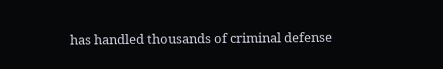has handled thousands of criminal defense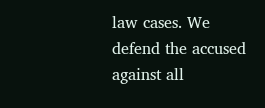law cases. We defend the accused against all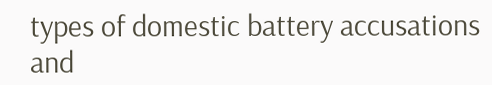types of domestic battery accusations and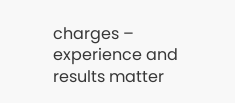charges – experience and results matter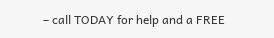– call TODAY for help and a FREE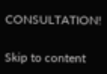CONSULTATION!

Skip to content